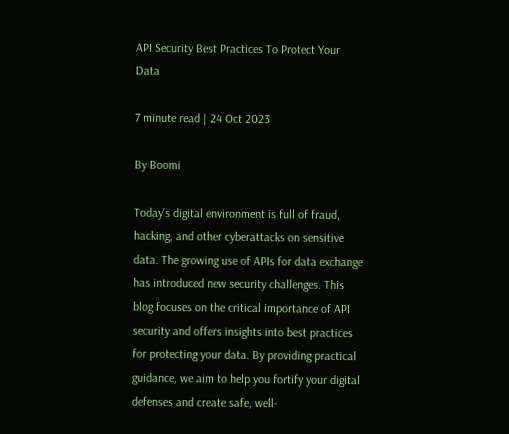API Security Best Practices To Protect Your Data

7 minute read | 24 Oct 2023

By Boomi

Today’s digital environment is full of fraud, hacking, and other cyberattacks on sensitive data. The growing use of APIs for data exchange has introduced new security challenges. This blog focuses on the critical importance of API security and offers insights into best practices for protecting your data. By providing practical guidance, we aim to help you fortify your digital defenses and create safe, well-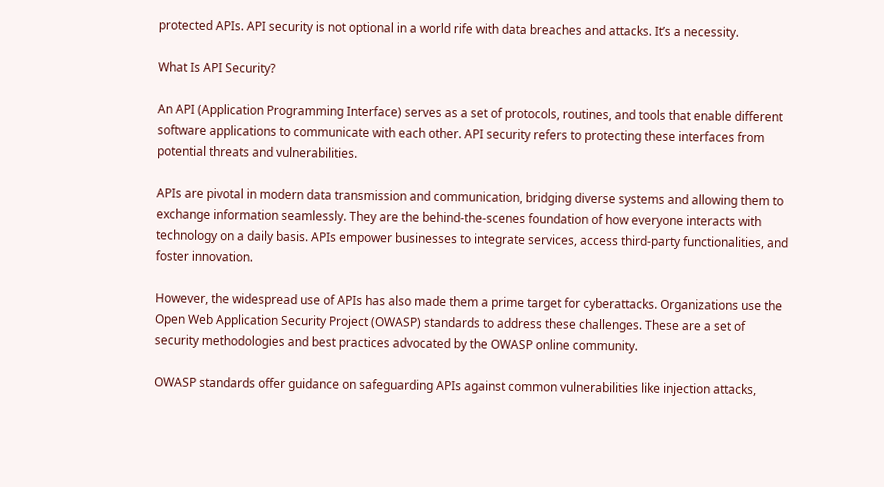protected APIs. API security is not optional in a world rife with data breaches and attacks. It’s a necessity.

What Is API Security?

An API (Application Programming Interface) serves as a set of protocols, routines, and tools that enable different software applications to communicate with each other. API security refers to protecting these interfaces from potential threats and vulnerabilities.

APIs are pivotal in modern data transmission and communication, bridging diverse systems and allowing them to exchange information seamlessly. They are the behind-the-scenes foundation of how everyone interacts with technology on a daily basis. APIs empower businesses to integrate services, access third-party functionalities, and foster innovation.

However, the widespread use of APIs has also made them a prime target for cyberattacks. Organizations use the Open Web Application Security Project (OWASP) standards to address these challenges. These are a set of security methodologies and best practices advocated by the OWASP online community.

OWASP standards offer guidance on safeguarding APIs against common vulnerabilities like injection attacks,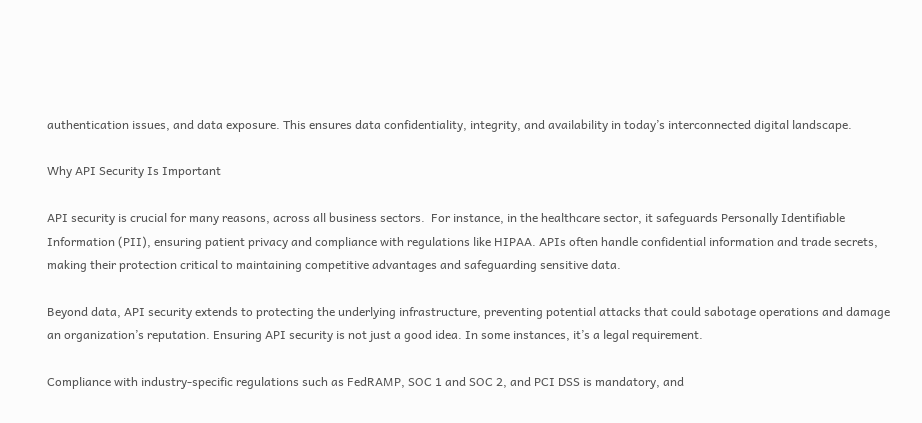authentication issues, and data exposure. This ensures data confidentiality, integrity, and availability in today’s interconnected digital landscape.

Why API Security Is Important

API security is crucial for many reasons, across all business sectors.  For instance, in the healthcare sector, it safeguards Personally Identifiable Information (PII), ensuring patient privacy and compliance with regulations like HIPAA. APIs often handle confidential information and trade secrets, making their protection critical to maintaining competitive advantages and safeguarding sensitive data.

Beyond data, API security extends to protecting the underlying infrastructure, preventing potential attacks that could sabotage operations and damage an organization’s reputation. Ensuring API security is not just a good idea. In some instances, it’s a legal requirement.

Compliance with industry-specific regulations such as FedRAMP, SOC 1 and SOC 2, and PCI DSS is mandatory, and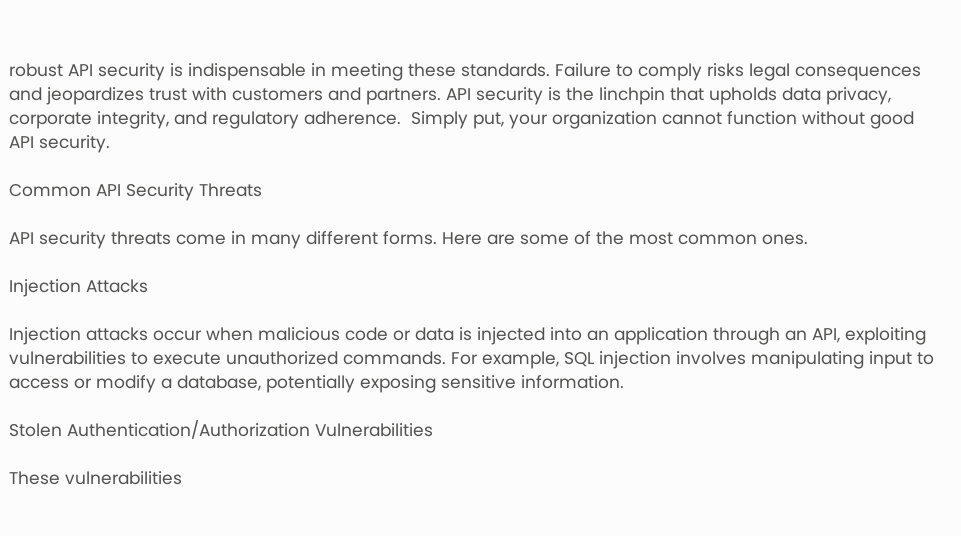robust API security is indispensable in meeting these standards. Failure to comply risks legal consequences and jeopardizes trust with customers and partners. API security is the linchpin that upholds data privacy, corporate integrity, and regulatory adherence.  Simply put, your organization cannot function without good API security.

Common API Security Threats

API security threats come in many different forms. Here are some of the most common ones.

Injection Attacks

Injection attacks occur when malicious code or data is injected into an application through an API, exploiting vulnerabilities to execute unauthorized commands. For example, SQL injection involves manipulating input to access or modify a database, potentially exposing sensitive information.

Stolen Authentication/Authorization Vulnerabilities

These vulnerabilities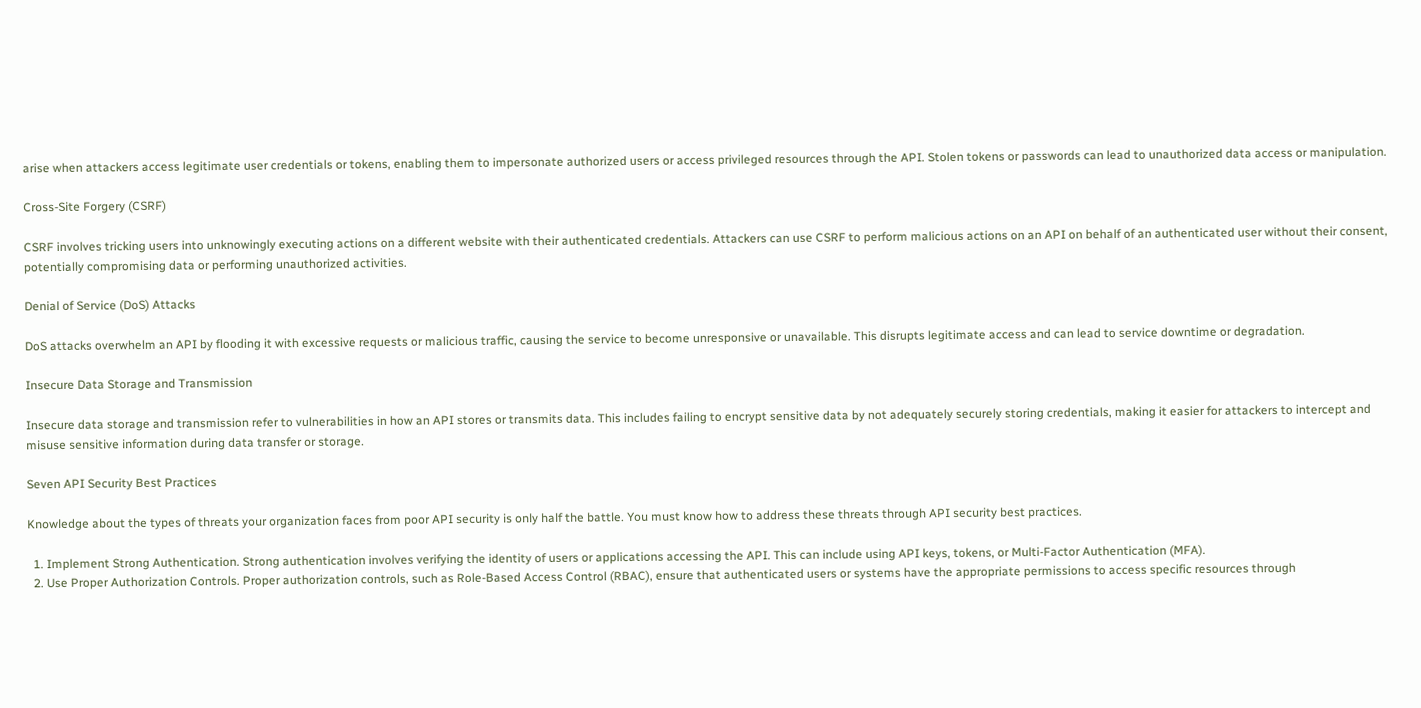arise when attackers access legitimate user credentials or tokens, enabling them to impersonate authorized users or access privileged resources through the API. Stolen tokens or passwords can lead to unauthorized data access or manipulation.

Cross-Site Forgery (CSRF)

CSRF involves tricking users into unknowingly executing actions on a different website with their authenticated credentials. Attackers can use CSRF to perform malicious actions on an API on behalf of an authenticated user without their consent, potentially compromising data or performing unauthorized activities.

Denial of Service (DoS) Attacks

DoS attacks overwhelm an API by flooding it with excessive requests or malicious traffic, causing the service to become unresponsive or unavailable. This disrupts legitimate access and can lead to service downtime or degradation.

Insecure Data Storage and Transmission

Insecure data storage and transmission refer to vulnerabilities in how an API stores or transmits data. This includes failing to encrypt sensitive data by not adequately securely storing credentials, making it easier for attackers to intercept and misuse sensitive information during data transfer or storage.

Seven API Security Best Practices

Knowledge about the types of threats your organization faces from poor API security is only half the battle. You must know how to address these threats through API security best practices.

  1. Implement Strong Authentication. Strong authentication involves verifying the identity of users or applications accessing the API. This can include using API keys, tokens, or Multi-Factor Authentication (MFA).
  2. Use Proper Authorization Controls. Proper authorization controls, such as Role-Based Access Control (RBAC), ensure that authenticated users or systems have the appropriate permissions to access specific resources through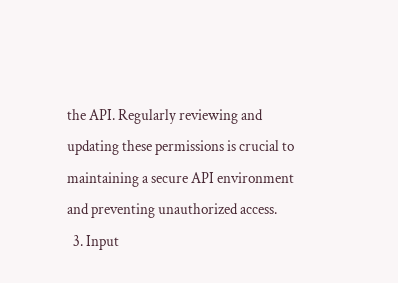the API. Regularly reviewing and updating these permissions is crucial to maintaining a secure API environment and preventing unauthorized access.
  3. Input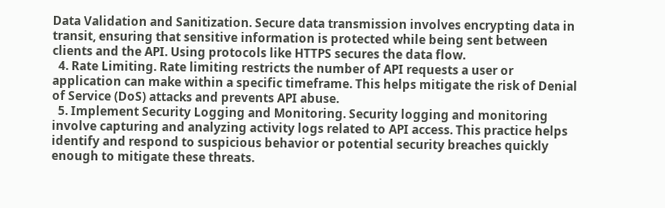Data Validation and Sanitization. Secure data transmission involves encrypting data in transit, ensuring that sensitive information is protected while being sent between clients and the API. Using protocols like HTTPS secures the data flow.
  4. Rate Limiting. Rate limiting restricts the number of API requests a user or application can make within a specific timeframe. This helps mitigate the risk of Denial of Service (DoS) attacks and prevents API abuse.
  5. Implement Security Logging and Monitoring. Security logging and monitoring involve capturing and analyzing activity logs related to API access. This practice helps identify and respond to suspicious behavior or potential security breaches quickly enough to mitigate these threats.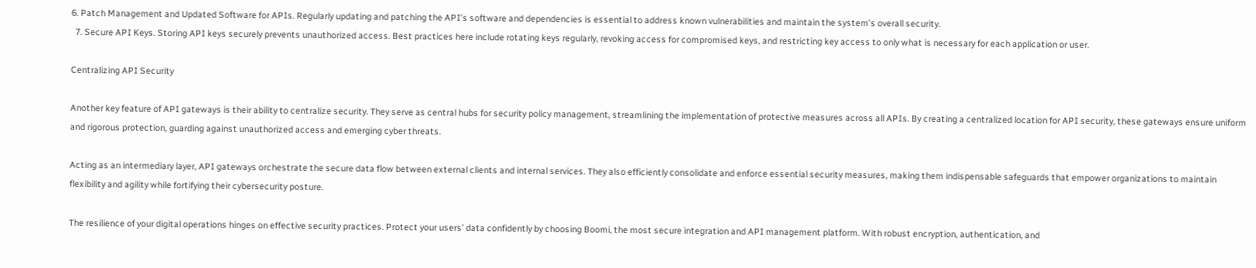6. Patch Management and Updated Software for APIs. Regularly updating and patching the API’s software and dependencies is essential to address known vulnerabilities and maintain the system’s overall security.
  7. Secure API Keys. Storing API keys securely prevents unauthorized access. Best practices here include rotating keys regularly, revoking access for compromised keys, and restricting key access to only what is necessary for each application or user.

Centralizing API Security

Another key feature of API gateways is their ability to centralize security. They serve as central hubs for security policy management, streamlining the implementation of protective measures across all APIs. By creating a centralized location for API security, these gateways ensure uniform and rigorous protection, guarding against unauthorized access and emerging cyber threats.

Acting as an intermediary layer, API gateways orchestrate the secure data flow between external clients and internal services. They also efficiently consolidate and enforce essential security measures, making them indispensable safeguards that empower organizations to maintain flexibility and agility while fortifying their cybersecurity posture.

The resilience of your digital operations hinges on effective security practices. Protect your users’ data confidently by choosing Boomi, the most secure integration and API management platform. With robust encryption, authentication, and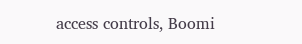access controls, Boomi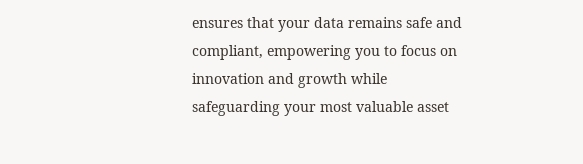ensures that your data remains safe and compliant, empowering you to focus on innovation and growth while safeguarding your most valuable asset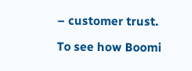– customer trust.

To see how Boomi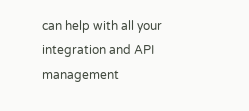can help with all your integration and API management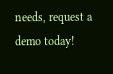needs, request a demo today!